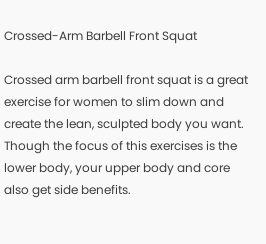Crossed-Arm Barbell Front Squat

Crossed arm barbell front squat is a great exercise for women to slim down and create the lean, sculpted body you want. Though the focus of this exercises is the lower body, your upper body and core also get side benefits.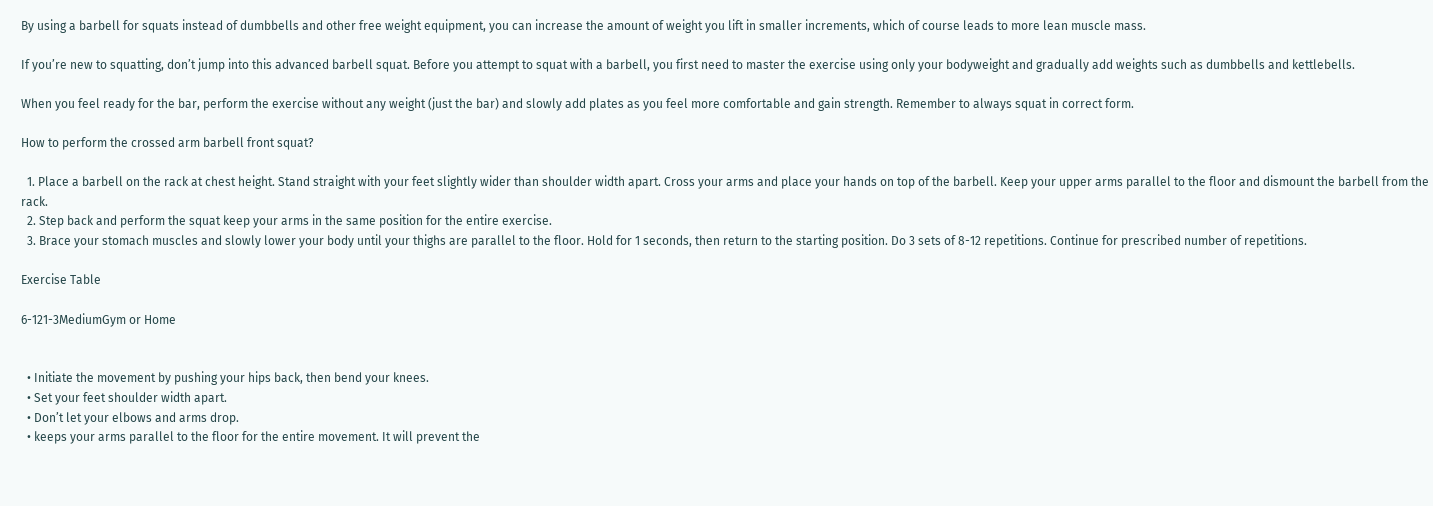By using a barbell for squats instead of dumbbells and other free weight equipment, you can increase the amount of weight you lift in smaller increments, which of course leads to more lean muscle mass.

If you’re new to squatting, don’t jump into this advanced barbell squat. Before you attempt to squat with a barbell, you first need to master the exercise using only your bodyweight and gradually add weights such as dumbbells and kettlebells.

When you feel ready for the bar, perform the exercise without any weight (just the bar) and slowly add plates as you feel more comfortable and gain strength. Remember to always squat in correct form.

How to perform the crossed arm barbell front squat?

  1. Place a barbell on the rack at chest height. Stand straight with your feet slightly wider than shoulder width apart. Cross your arms and place your hands on top of the barbell. Keep your upper arms parallel to the floor and dismount the barbell from the rack.
  2. Step back and perform the squat keep your arms in the same position for the entire exercise.
  3. Brace your stomach muscles and slowly lower your body until your thighs are parallel to the floor. Hold for 1 seconds, then return to the starting position. Do 3 sets of 8-12 repetitions. Continue for prescribed number of repetitions.

Exercise Table

6-121-3MediumGym or Home


  • Initiate the movement by pushing your hips back, then bend your knees.
  • Set your feet shoulder width apart.
  • Don’t let your elbows and arms drop.
  • keeps your arms parallel to the floor for the entire movement. It will prevent the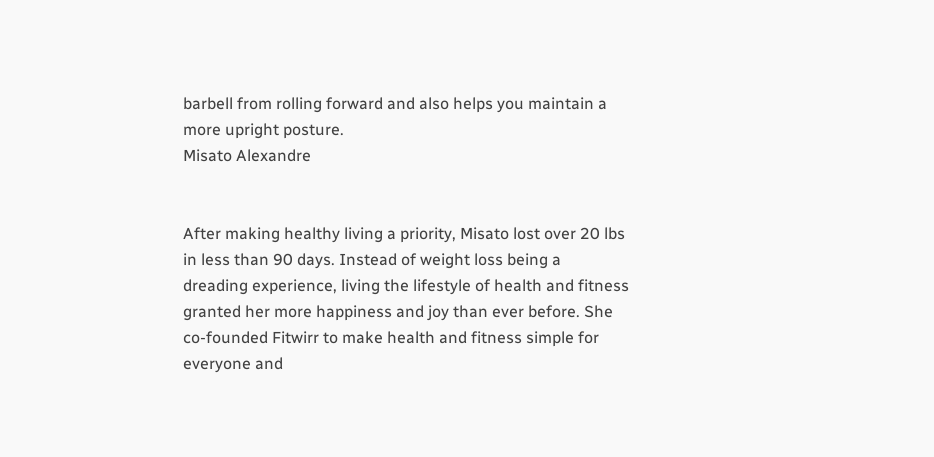barbell from rolling forward and also helps you maintain a more upright posture.
Misato Alexandre


After making healthy living a priority, Misato lost over 20 lbs in less than 90 days. Instead of weight loss being a dreading experience, living the lifestyle of health and fitness granted her more happiness and joy than ever before. She co-founded Fitwirr to make health and fitness simple for everyone and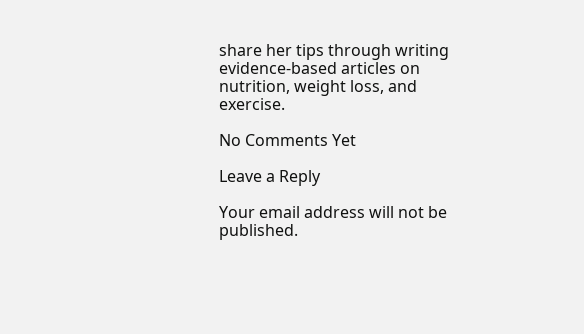share her tips through writing evidence-based articles on nutrition, weight loss, and exercise.

No Comments Yet

Leave a Reply

Your email address will not be published.